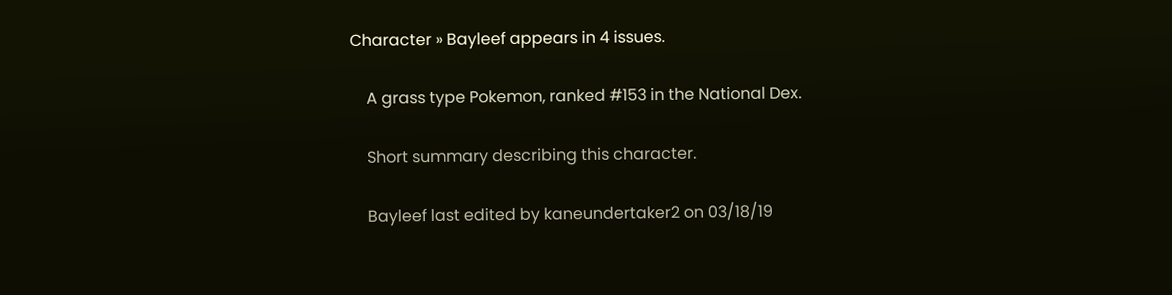Character » Bayleef appears in 4 issues.

    A grass type Pokemon, ranked #153 in the National Dex.

    Short summary describing this character.

    Bayleef last edited by kaneundertaker2 on 03/18/19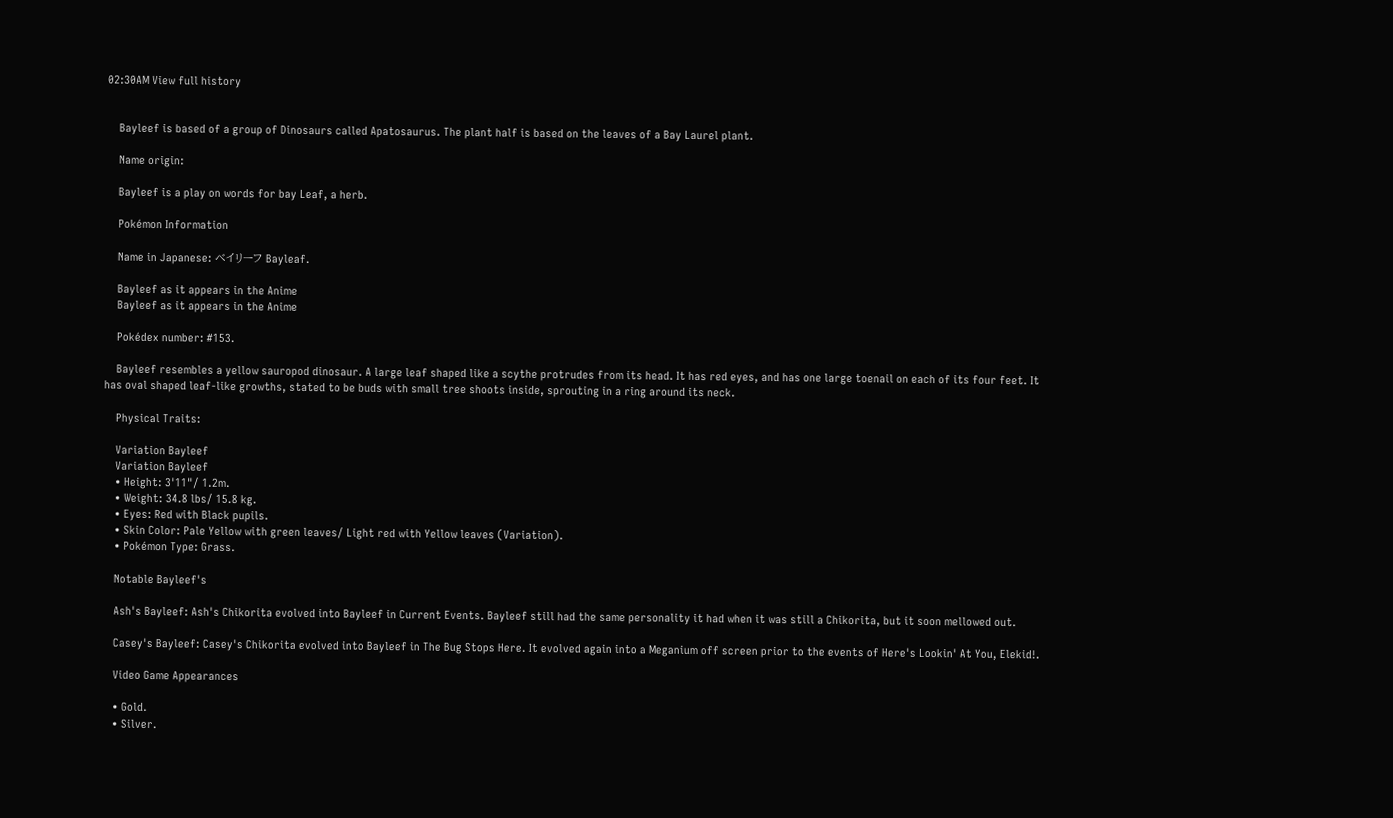02:30AM View full history


    Bayleef is based of a group of Dinosaurs called Apatosaurus. The plant half is based on the leaves of a Bay Laurel plant.

    Name origin:

    Bayleef is a play on words for bay Leaf, a herb.

    Pokémon Information

    Name in Japanese: ベイリーフ Bayleaf.

    Bayleef as it appears in the Anime
    Bayleef as it appears in the Anime

    Pokédex number: #153.

    Bayleef resembles a yellow sauropod dinosaur. A large leaf shaped like a scythe protrudes from its head. It has red eyes, and has one large toenail on each of its four feet. It has oval shaped leaf-like growths, stated to be buds with small tree shoots inside, sprouting in a ring around its neck.

    Physical Traits:

    Variation Bayleef
    Variation Bayleef
    • Height: 3'11"/ 1.2m.
    • Weight: 34.8 lbs/ 15.8 kg.
    • Eyes: Red with Black pupils.
    • Skin Color: Pale Yellow with green leaves/ Light red with Yellow leaves (Variation).
    • Pokémon Type: Grass.

    Notable Bayleef's

    Ash's Bayleef: Ash's Chikorita evolved into Bayleef in Current Events. Bayleef still had the same personality it had when it was still a Chikorita, but it soon mellowed out.

    Casey's Bayleef: Casey's Chikorita evolved into Bayleef in The Bug Stops Here. It evolved again into a Meganium off screen prior to the events of Here's Lookin' At You, Elekid!.

    Video Game Appearances

    • Gold.
    • Silver.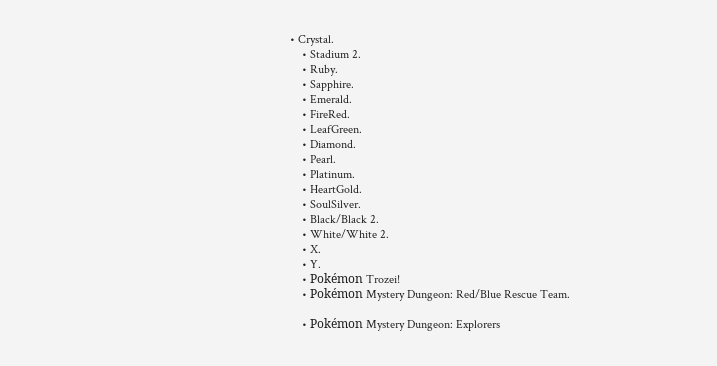• Crystal.
    • Stadium 2.
    • Ruby.
    • Sapphire.
    • Emerald.
    • FireRed.
    • LeafGreen.
    • Diamond.
    • Pearl.
    • Platinum.
    • HeartGold.
    • SoulSilver.
    • Black/Black 2.
    • White/White 2.
    • X.
    • Y.
    • Pokémon Trozei!
    • Pokémon Mystery Dungeon: Red/Blue Rescue Team.

    • Pokémon Mystery Dungeon: Explorers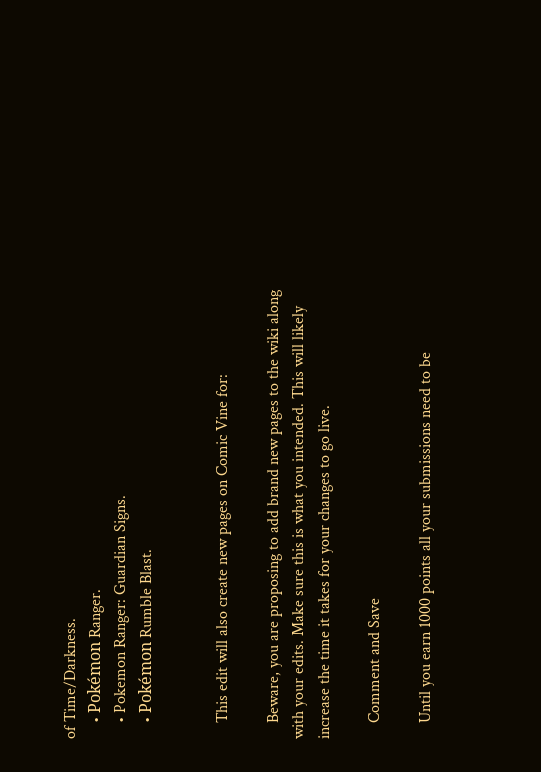of Time/Darkness.
    • Pokémon Ranger.
    • Pokemon Ranger: Guardian Signs.
    • Pokémon Rumble Blast.


    This edit will also create new pages on Comic Vine for:

    Beware, you are proposing to add brand new pages to the wiki along with your edits. Make sure this is what you intended. This will likely increase the time it takes for your changes to go live.

    Comment and Save

    Until you earn 1000 points all your submissions need to be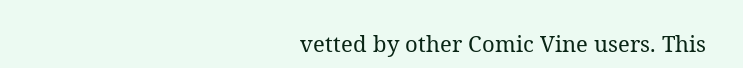vetted by other Comic Vine users. This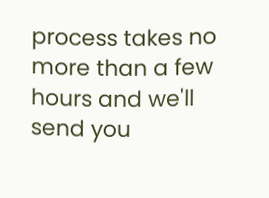process takes no more than a few hours and we'll send you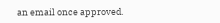an email once approved.